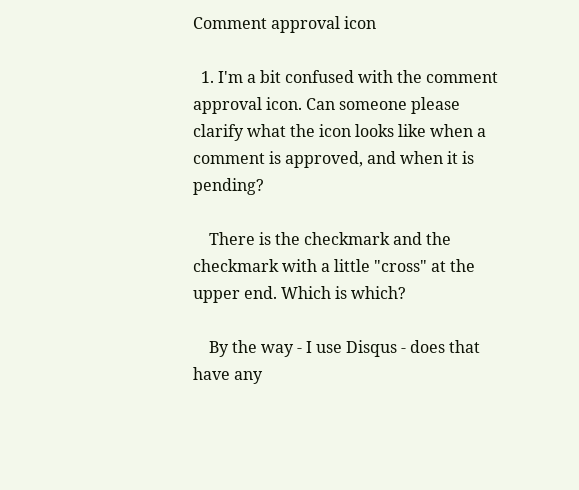Comment approval icon

  1. I'm a bit confused with the comment approval icon. Can someone please clarify what the icon looks like when a comment is approved, and when it is pending?

    There is the checkmark and the checkmark with a little "cross" at the upper end. Which is which?

    By the way - I use Disqus - does that have any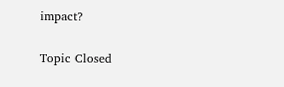impact?

Topic Closed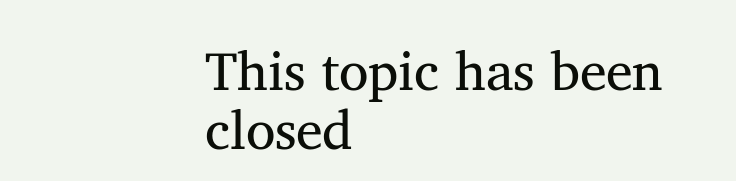This topic has been closed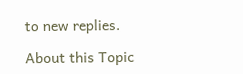to new replies.

About this Topic